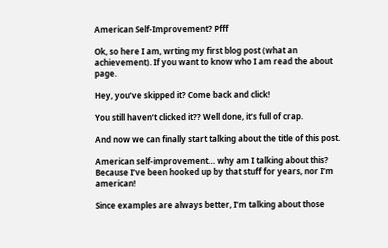American Self-Improvement? Pfff

Ok, so here I am, wrting my first blog post (what an achievement). If you want to know who I am read the about page.

Hey, you’ve skipped it? Come back and click!

You still haven’t clicked it?? Well done, it’s full of crap.

And now we can finally start talking about the title of this post.

American self-improvement… why am I talking about this? Because I’ve been hooked up by that stuff for years, nor I’m american!

Since examples are always better, I’m talking about those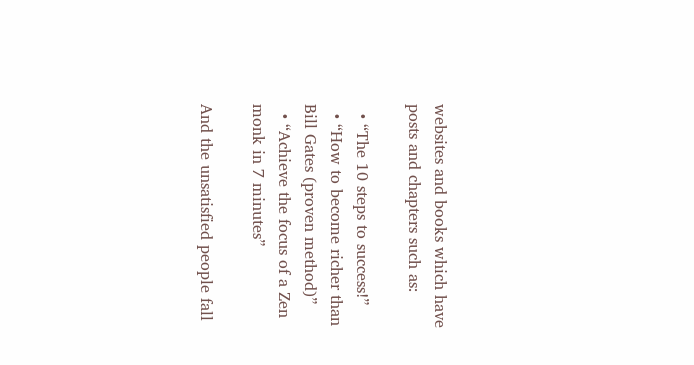websites and books which have posts and chapters such as:

  • “The 10 steps to success!”
  • “How to become richer than Bill Gates (proven method)”
  • “Achieve the focus of a Zen monk in 7 minutes”

And the unsatisfied people fall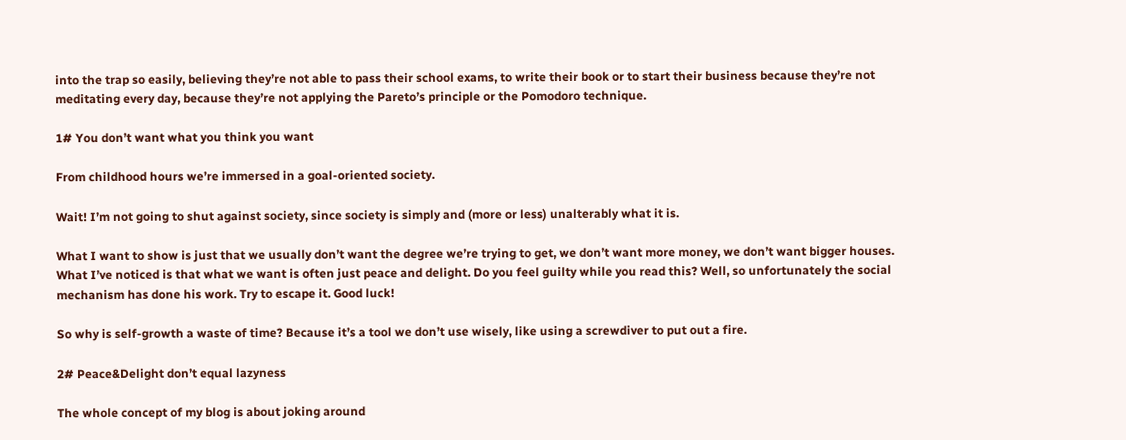into the trap so easily, believing they’re not able to pass their school exams, to write their book or to start their business because they’re not meditating every day, because they’re not applying the Pareto’s principle or the Pomodoro technique.

1# You don’t want what you think you want

From childhood hours we’re immersed in a goal-oriented society.

Wait! I’m not going to shut against society, since society is simply and (more or less) unalterably what it is.

What I want to show is just that we usually don’t want the degree we’re trying to get, we don’t want more money, we don’t want bigger houses. What I’ve noticed is that what we want is often just peace and delight. Do you feel guilty while you read this? Well, so unfortunately the social mechanism has done his work. Try to escape it. Good luck!

So why is self-growth a waste of time? Because it’s a tool we don’t use wisely, like using a screwdiver to put out a fire.

2# Peace&Delight don’t equal lazyness

The whole concept of my blog is about joking around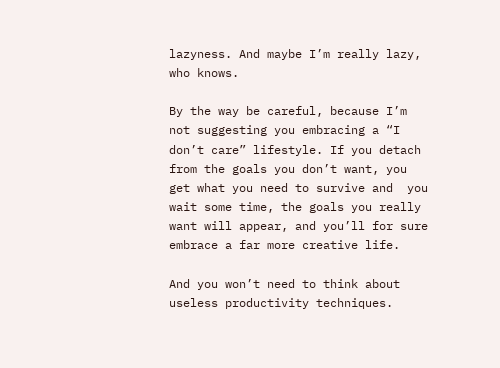lazyness. And maybe I’m really lazy, who knows.

By the way be careful, because I’m not suggesting you embracing a “I don’t care” lifestyle. If you detach from the goals you don’t want, you get what you need to survive and  you wait some time, the goals you really want will appear, and you’ll for sure embrace a far more creative life.

And you won’t need to think about useless productivity techniques.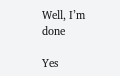Well, I’m done

Yes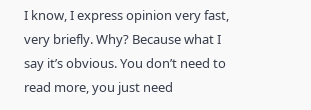I know, I express opinion very fast, very briefly. Why? Because what I say it’s obvious. You don’t need to read more, you just need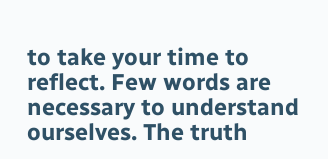to take your time to reflect. Few words are necessary to understand ourselves. The truth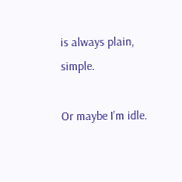is always plain, simple.

Or maybe I’m idle.